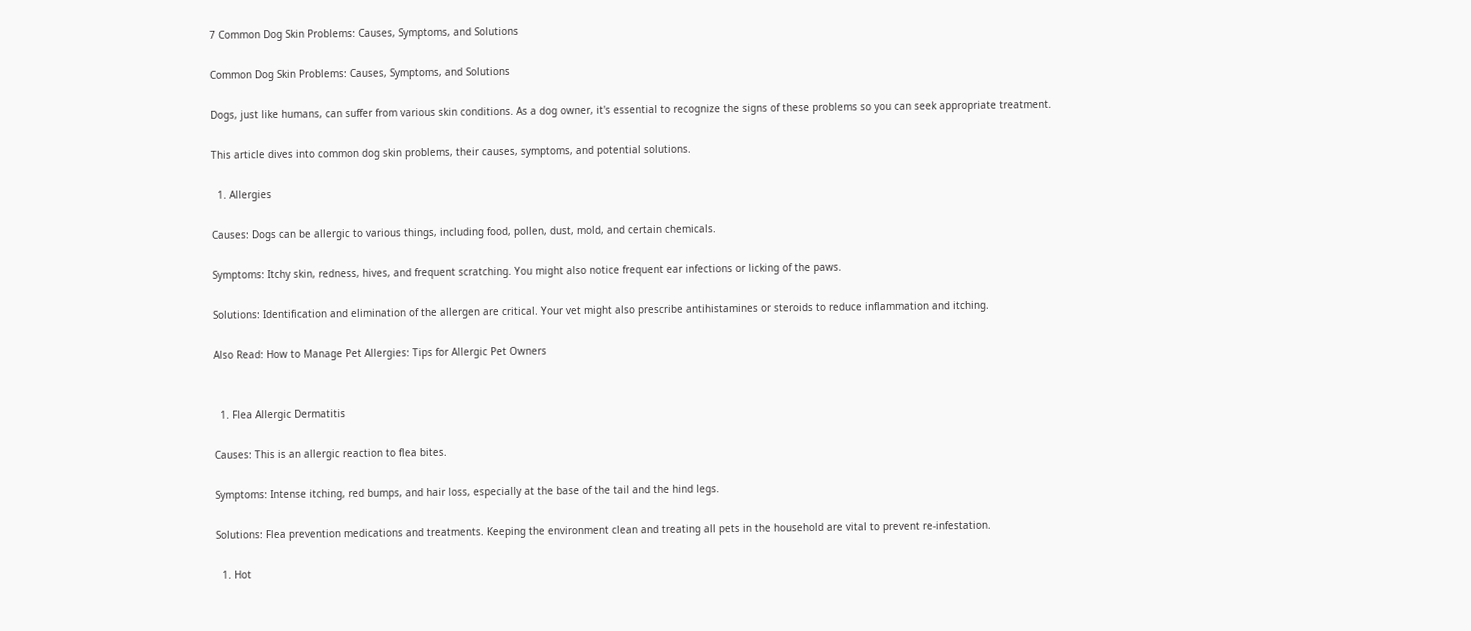7 Common Dog Skin Problems: Causes, Symptoms, and Solutions

Common Dog Skin Problems: Causes, Symptoms, and Solutions

Dogs, just like humans, can suffer from various skin conditions. As a dog owner, it's essential to recognize the signs of these problems so you can seek appropriate treatment.

This article dives into common dog skin problems, their causes, symptoms, and potential solutions.

  1. Allergies

Causes: Dogs can be allergic to various things, including food, pollen, dust, mold, and certain chemicals.

Symptoms: Itchy skin, redness, hives, and frequent scratching. You might also notice frequent ear infections or licking of the paws.

Solutions: Identification and elimination of the allergen are critical. Your vet might also prescribe antihistamines or steroids to reduce inflammation and itching.

Also Read: How to Manage Pet Allergies: Tips for Allergic Pet Owners


  1. Flea Allergic Dermatitis

Causes: This is an allergic reaction to flea bites.

Symptoms: Intense itching, red bumps, and hair loss, especially at the base of the tail and the hind legs.

Solutions: Flea prevention medications and treatments. Keeping the environment clean and treating all pets in the household are vital to prevent re-infestation.

  1. Hot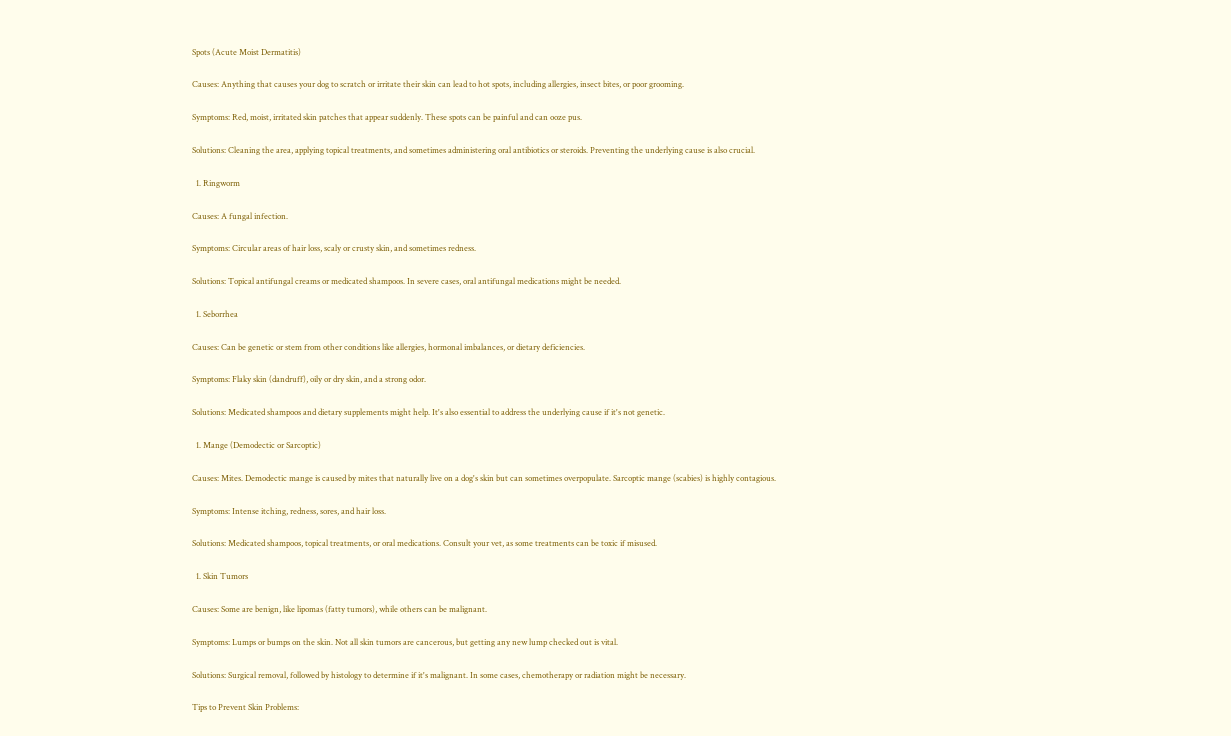Spots (Acute Moist Dermatitis)

Causes: Anything that causes your dog to scratch or irritate their skin can lead to hot spots, including allergies, insect bites, or poor grooming.

Symptoms: Red, moist, irritated skin patches that appear suddenly. These spots can be painful and can ooze pus.

Solutions: Cleaning the area, applying topical treatments, and sometimes administering oral antibiotics or steroids. Preventing the underlying cause is also crucial.

  1. Ringworm

Causes: A fungal infection.

Symptoms: Circular areas of hair loss, scaly or crusty skin, and sometimes redness.

Solutions: Topical antifungal creams or medicated shampoos. In severe cases, oral antifungal medications might be needed.

  1. Seborrhea

Causes: Can be genetic or stem from other conditions like allergies, hormonal imbalances, or dietary deficiencies.

Symptoms: Flaky skin (dandruff), oily or dry skin, and a strong odor.

Solutions: Medicated shampoos and dietary supplements might help. It's also essential to address the underlying cause if it's not genetic.

  1. Mange (Demodectic or Sarcoptic)

Causes: Mites. Demodectic mange is caused by mites that naturally live on a dog's skin but can sometimes overpopulate. Sarcoptic mange (scabies) is highly contagious.

Symptoms: Intense itching, redness, sores, and hair loss.

Solutions: Medicated shampoos, topical treatments, or oral medications. Consult your vet, as some treatments can be toxic if misused.

  1. Skin Tumors

Causes: Some are benign, like lipomas (fatty tumors), while others can be malignant.

Symptoms: Lumps or bumps on the skin. Not all skin tumors are cancerous, but getting any new lump checked out is vital.

Solutions: Surgical removal, followed by histology to determine if it's malignant. In some cases, chemotherapy or radiation might be necessary.

Tips to Prevent Skin Problems: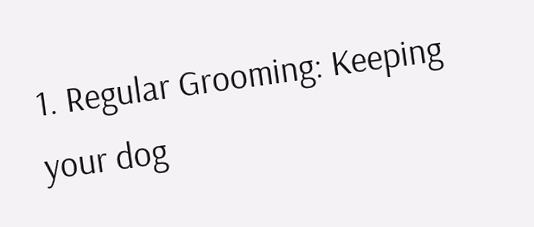1. Regular Grooming: Keeping your dog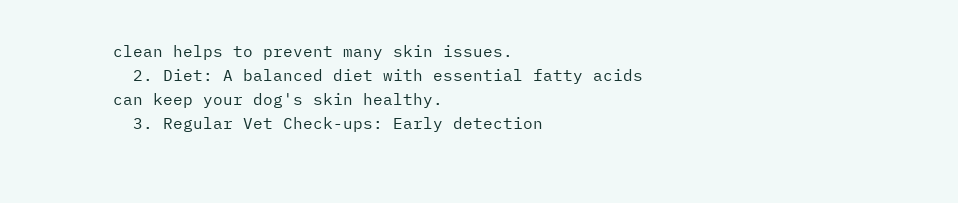clean helps to prevent many skin issues.
  2. Diet: A balanced diet with essential fatty acids can keep your dog's skin healthy.
  3. Regular Vet Check-ups: Early detection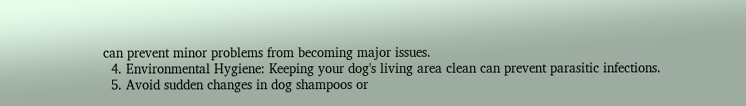can prevent minor problems from becoming major issues.
  4. Environmental Hygiene: Keeping your dog's living area clean can prevent parasitic infections.
  5. Avoid sudden changes in dog shampoos or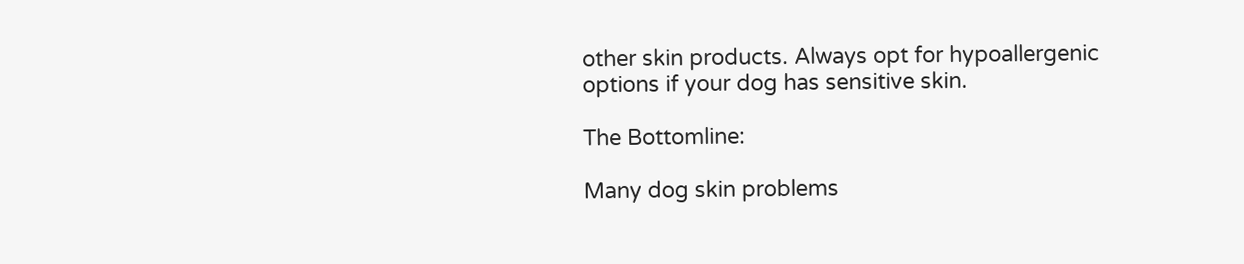other skin products. Always opt for hypoallergenic options if your dog has sensitive skin.

The Bottomline:

Many dog skin problems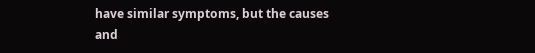have similar symptoms, but the causes and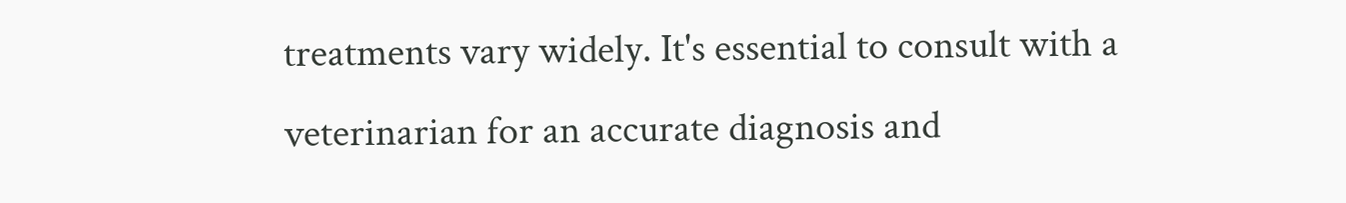treatments vary widely. It's essential to consult with a veterinarian for an accurate diagnosis and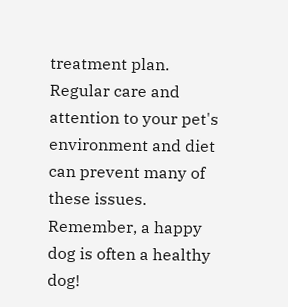treatment plan. Regular care and attention to your pet's environment and diet can prevent many of these issues. Remember, a happy dog is often a healthy dog!